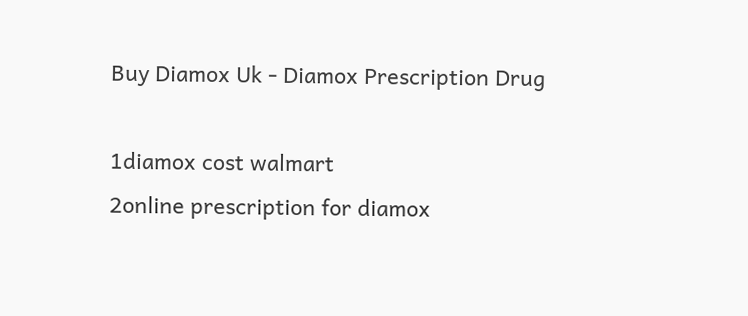Buy Diamox Uk - Diamox Prescription Drug

1diamox cost walmart
2online prescription for diamox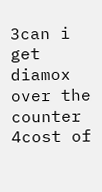3can i get diamox over the counter
4cost of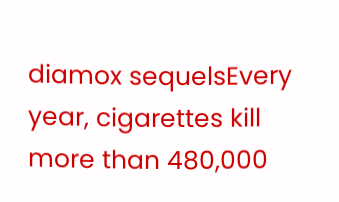diamox sequelsEvery year, cigarettes kill more than 480,000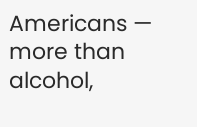Americans — more than alcohol,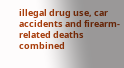illegal drug use, car accidents and firearm-related deaths combined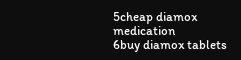5cheap diamox medication
6buy diamox tablets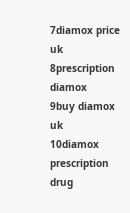7diamox price uk
8prescription diamox
9buy diamox uk
10diamox prescription drug